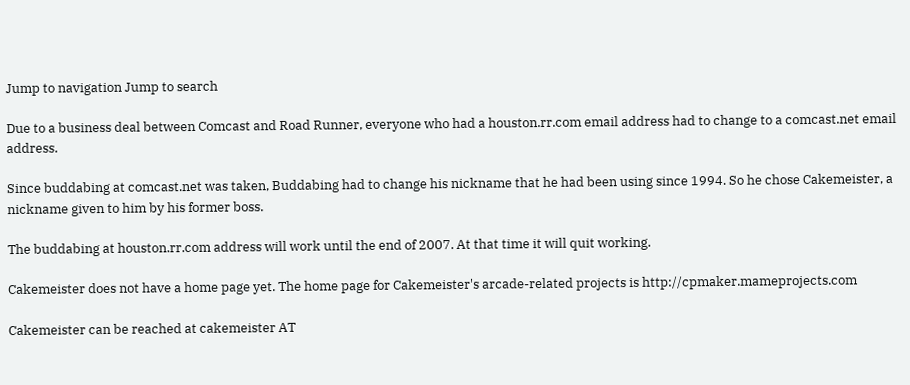Jump to navigation Jump to search

Due to a business deal between Comcast and Road Runner, everyone who had a houston.rr.com email address had to change to a comcast.net email address.

Since buddabing at comcast.net was taken, Buddabing had to change his nickname that he had been using since 1994. So he chose Cakemeister, a nickname given to him by his former boss.

The buddabing at houston.rr.com address will work until the end of 2007. At that time it will quit working.

Cakemeister does not have a home page yet. The home page for Cakemeister's arcade-related projects is http://cpmaker.mameprojects.com

Cakemeister can be reached at cakemeister AT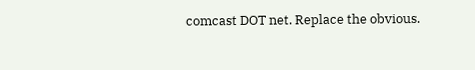comcast DOT net. Replace the obvious.